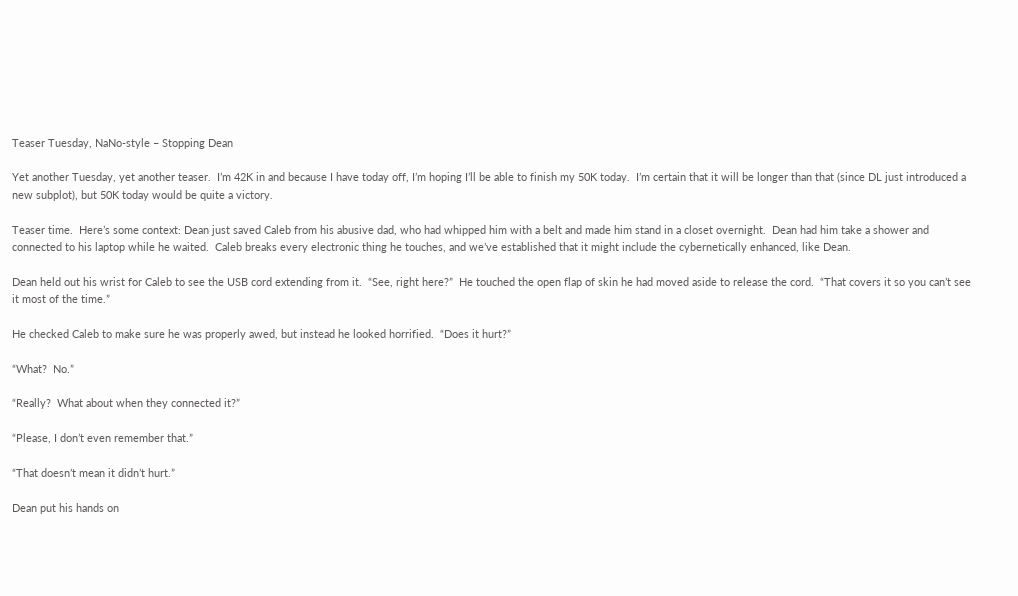Teaser Tuesday, NaNo-style – Stopping Dean

Yet another Tuesday, yet another teaser.  I’m 42K in and because I have today off, I’m hoping I’ll be able to finish my 50K today.  I’m certain that it will be longer than that (since DL just introduced a new subplot), but 50K today would be quite a victory.

Teaser time.  Here’s some context: Dean just saved Caleb from his abusive dad, who had whipped him with a belt and made him stand in a closet overnight.  Dean had him take a shower and connected to his laptop while he waited.  Caleb breaks every electronic thing he touches, and we’ve established that it might include the cybernetically enhanced, like Dean.

Dean held out his wrist for Caleb to see the USB cord extending from it.  “See, right here?”  He touched the open flap of skin he had moved aside to release the cord.  “That covers it so you can’t see it most of the time.”

He checked Caleb to make sure he was properly awed, but instead he looked horrified.  “Does it hurt?”

“What?  No.”

“Really?  What about when they connected it?”

“Please, I don’t even remember that.”

“That doesn’t mean it didn’t hurt.”

Dean put his hands on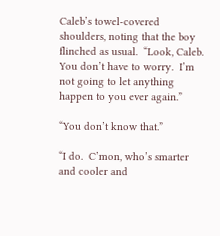Caleb’s towel-covered shoulders, noting that the boy flinched as usual.  “Look, Caleb.  You don’t have to worry.  I’m not going to let anything happen to you ever again.”

“You don’t know that.”

“I do.  C’mon, who’s smarter and cooler and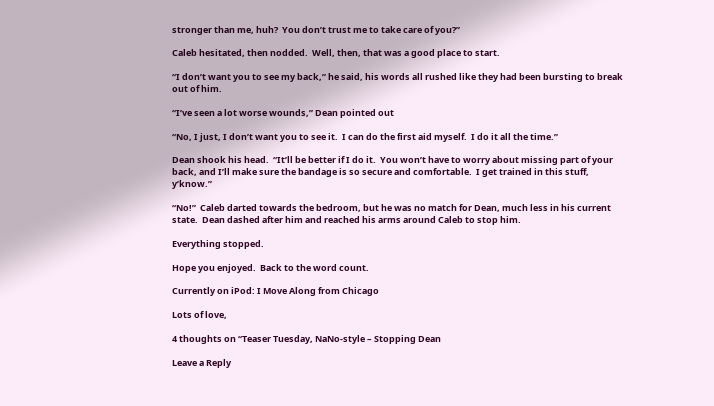stronger than me, huh?  You don’t trust me to take care of you?”

Caleb hesitated, then nodded.  Well, then, that was a good place to start.

“I don’t want you to see my back,” he said, his words all rushed like they had been bursting to break out of him.

“I’ve seen a lot worse wounds,” Dean pointed out

“No, I just, I don’t want you to see it.  I can do the first aid myself.  I do it all the time.”

Dean shook his head.  “It’ll be better if I do it.  You won’t have to worry about missing part of your back, and I’ll make sure the bandage is so secure and comfortable.  I get trained in this stuff, y’know.”

“No!”  Caleb darted towards the bedroom, but he was no match for Dean, much less in his current state.  Dean dashed after him and reached his arms around Caleb to stop him.

Everything stopped.

Hope you enjoyed.  Back to the word count.

Currently on iPod: I Move Along from Chicago

Lots of love,

4 thoughts on “Teaser Tuesday, NaNo-style – Stopping Dean

Leave a Reply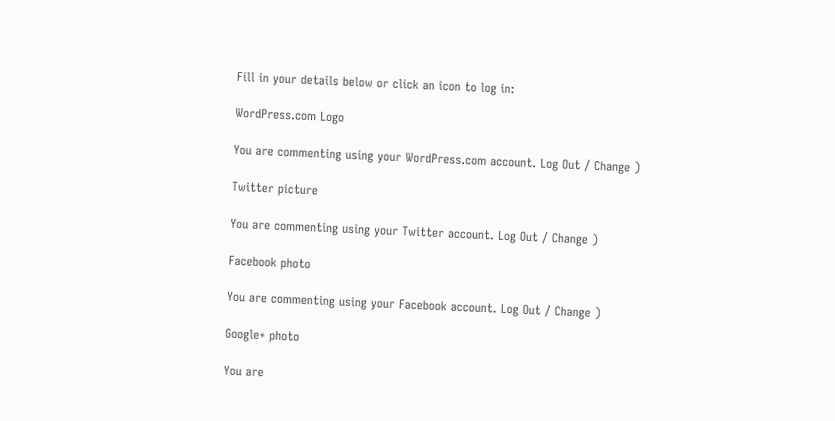Fill in your details below or click an icon to log in:

WordPress.com Logo

You are commenting using your WordPress.com account. Log Out / Change )

Twitter picture

You are commenting using your Twitter account. Log Out / Change )

Facebook photo

You are commenting using your Facebook account. Log Out / Change )

Google+ photo

You are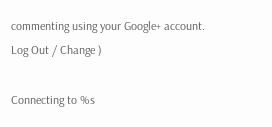commenting using your Google+ account. Log Out / Change )

Connecting to %s